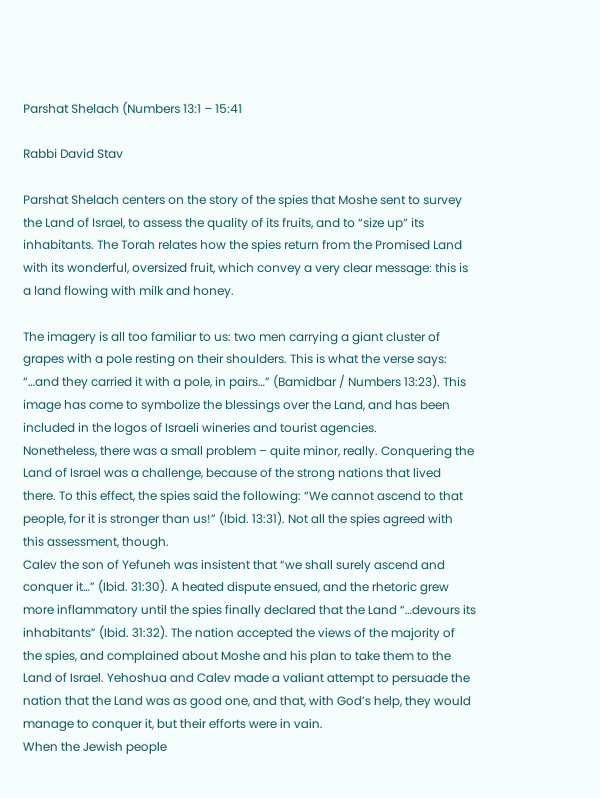Parshat Shelach (Numbers 13:1 – 15:41

Rabbi David Stav

Parshat Shelach centers on the story of the spies that Moshe sent to survey the Land of Israel, to assess the quality of its fruits, and to “size up” its inhabitants. The Torah relates how the spies return from the Promised Land with its wonderful, oversized fruit, which convey a very clear message: this is a land flowing with milk and honey.

The imagery is all too familiar to us: two men carrying a giant cluster of grapes with a pole resting on their shoulders. This is what the verse says: “…and they carried it with a pole, in pairs…” (Bamidbar / Numbers 13:23). This image has come to symbolize the blessings over the Land, and has been included in the logos of Israeli wineries and tourist agencies.
Nonetheless, there was a small problem – quite minor, really. Conquering the Land of Israel was a challenge, because of the strong nations that lived there. To this effect, the spies said the following: “We cannot ascend to that people, for it is stronger than us!” (Ibid. 13:31). Not all the spies agreed with this assessment, though.
Calev the son of Yefuneh was insistent that “we shall surely ascend and conquer it…” (Ibid. 31:30). A heated dispute ensued, and the rhetoric grew more inflammatory until the spies finally declared that the Land “…devours its inhabitants” (Ibid. 31:32). The nation accepted the views of the majority of the spies, and complained about Moshe and his plan to take them to the Land of Israel. Yehoshua and Calev made a valiant attempt to persuade the nation that the Land was as good one, and that, with God’s help, they would manage to conquer it, but their efforts were in vain.
When the Jewish people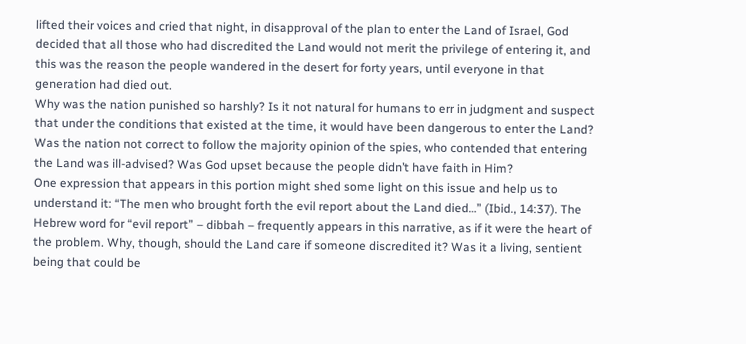lifted their voices and cried that night, in disapproval of the plan to enter the Land of Israel, God decided that all those who had discredited the Land would not merit the privilege of entering it, and this was the reason the people wandered in the desert for forty years, until everyone in that generation had died out.
Why was the nation punished so harshly? Is it not natural for humans to err in judgment and suspect that under the conditions that existed at the time, it would have been dangerous to enter the Land? Was the nation not correct to follow the majority opinion of the spies, who contended that entering the Land was ill-advised? Was God upset because the people didn’t have faith in Him?
One expression that appears in this portion might shed some light on this issue and help us to understand it: “The men who brought forth the evil report about the Land died…” (Ibid., 14:37). The Hebrew word for “evil report” – dibbah – frequently appears in this narrative, as if it were the heart of the problem. Why, though, should the Land care if someone discredited it? Was it a living, sentient being that could be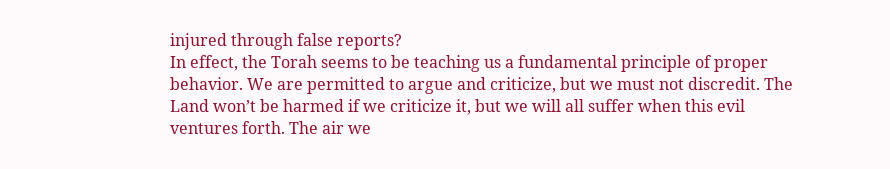injured through false reports?
In effect, the Torah seems to be teaching us a fundamental principle of proper behavior. We are permitted to argue and criticize, but we must not discredit. The Land won’t be harmed if we criticize it, but we will all suffer when this evil ventures forth. The air we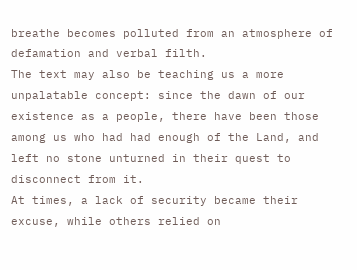breathe becomes polluted from an atmosphere of defamation and verbal filth.
The text may also be teaching us a more unpalatable concept: since the dawn of our existence as a people, there have been those among us who had had enough of the Land, and left no stone unturned in their quest to disconnect from it.
At times, a lack of security became their excuse, while others relied on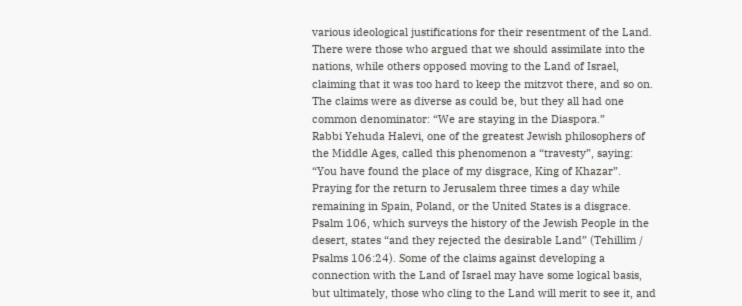various ideological justifications for their resentment of the Land. There were those who argued that we should assimilate into the nations, while others opposed moving to the Land of Israel, claiming that it was too hard to keep the mitzvot there, and so on.
The claims were as diverse as could be, but they all had one common denominator: “We are staying in the Diaspora.”
Rabbi Yehuda Halevi, one of the greatest Jewish philosophers of the Middle Ages, called this phenomenon a “travesty”, saying: “You have found the place of my disgrace, King of Khazar”.
Praying for the return to Jerusalem three times a day while remaining in Spain, Poland, or the United States is a disgrace. Psalm 106, which surveys the history of the Jewish People in the desert, states “and they rejected the desirable Land” (Tehillim / Psalms 106:24). Some of the claims against developing a connection with the Land of Israel may have some logical basis, but ultimately, those who cling to the Land will merit to see it, and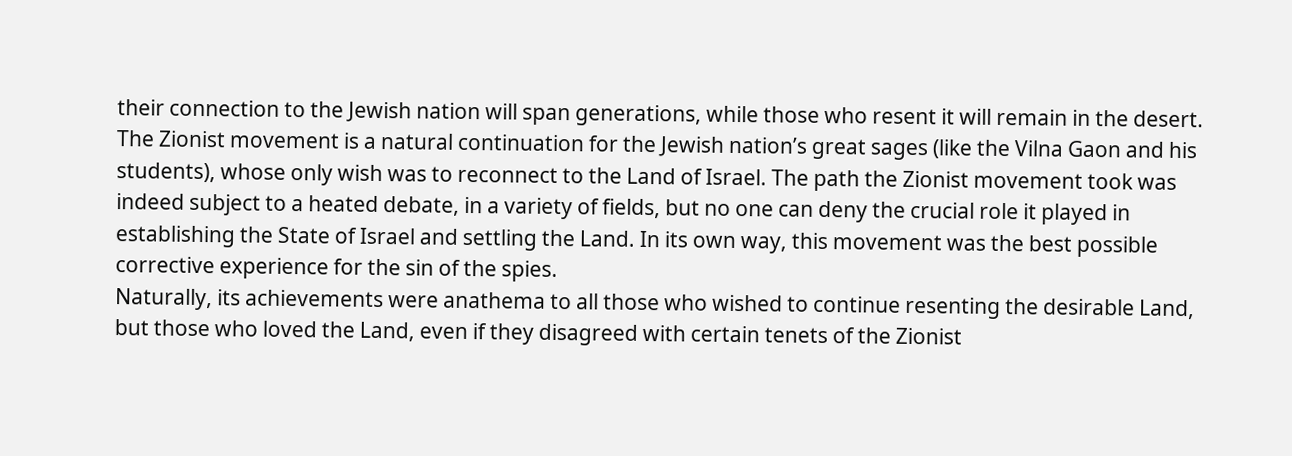their connection to the Jewish nation will span generations, while those who resent it will remain in the desert.
The Zionist movement is a natural continuation for the Jewish nation’s great sages (like the Vilna Gaon and his students), whose only wish was to reconnect to the Land of Israel. The path the Zionist movement took was indeed subject to a heated debate, in a variety of fields, but no one can deny the crucial role it played in establishing the State of Israel and settling the Land. In its own way, this movement was the best possible corrective experience for the sin of the spies.
Naturally, its achievements were anathema to all those who wished to continue resenting the desirable Land, but those who loved the Land, even if they disagreed with certain tenets of the Zionist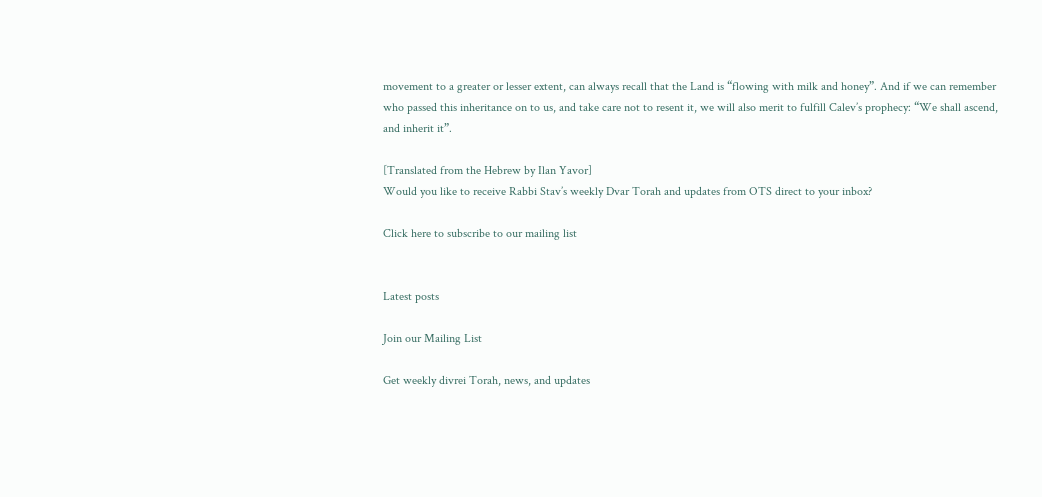movement to a greater or lesser extent, can always recall that the Land is “flowing with milk and honey”. And if we can remember who passed this inheritance on to us, and take care not to resent it, we will also merit to fulfill Calev’s prophecy: “We shall ascend, and inherit it”.

[Translated from the Hebrew by Ilan Yavor]
Would you like to receive Rabbi Stav’s weekly Dvar Torah and updates from OTS direct to your inbox?

Click here to subscribe to our mailing list


Latest posts

Join our Mailing List

Get weekly divrei Torah, news, and updates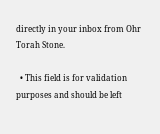directly in your inbox from Ohr Torah Stone.

  • This field is for validation purposes and should be left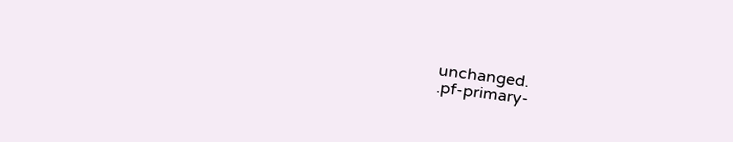unchanged.
.pf-primary-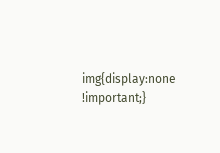img{display:none !important;}